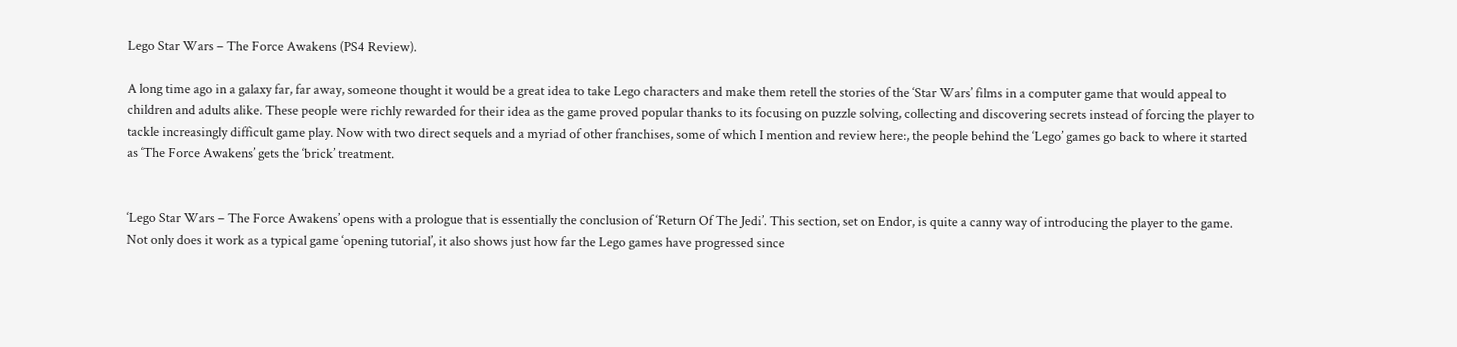Lego Star Wars – The Force Awakens (PS4 Review).

A long time ago in a galaxy far, far away, someone thought it would be a great idea to take Lego characters and make them retell the stories of the ‘Star Wars’ films in a computer game that would appeal to children and adults alike. These people were richly rewarded for their idea as the game proved popular thanks to its focusing on puzzle solving, collecting and discovering secrets instead of forcing the player to tackle increasingly difficult game play. Now with two direct sequels and a myriad of other franchises, some of which I mention and review here:, the people behind the ‘Lego’ games go back to where it started as ‘The Force Awakens’ gets the ‘brick’ treatment.


‘Lego Star Wars – The Force Awakens’ opens with a prologue that is essentially the conclusion of ‘Return Of The Jedi’. This section, set on Endor, is quite a canny way of introducing the player to the game. Not only does it work as a typical game ‘opening tutorial’, it also shows just how far the Lego games have progressed since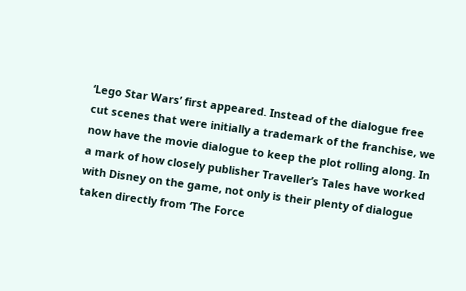‘Lego Star Wars’ first appeared. Instead of the dialogue free cut scenes that were initially a trademark of the franchise, we now have the movie dialogue to keep the plot rolling along. In a mark of how closely publisher Traveller’s Tales have worked with Disney on the game, not only is their plenty of dialogue taken directly from ‘The Force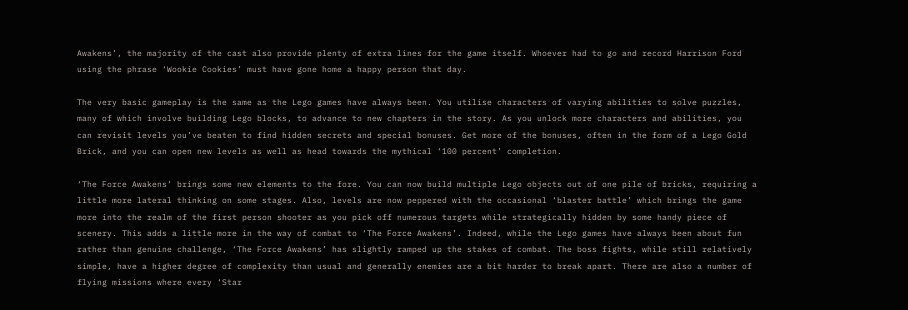Awakens’, the majority of the cast also provide plenty of extra lines for the game itself. Whoever had to go and record Harrison Ford using the phrase ‘Wookie Cookies’ must have gone home a happy person that day.

The very basic gameplay is the same as the Lego games have always been. You utilise characters of varying abilities to solve puzzles, many of which involve building Lego blocks, to advance to new chapters in the story. As you unlock more characters and abilities, you can revisit levels you’ve beaten to find hidden secrets and special bonuses. Get more of the bonuses, often in the form of a Lego Gold Brick, and you can open new levels as well as head towards the mythical ‘100 percent’ completion.

‘The Force Awakens’ brings some new elements to the fore. You can now build multiple Lego objects out of one pile of bricks, requiring a little more lateral thinking on some stages. Also, levels are now peppered with the occasional ‘blaster battle’ which brings the game more into the realm of the first person shooter as you pick off numerous targets while strategically hidden by some handy piece of scenery. This adds a little more in the way of combat to ‘The Force Awakens’. Indeed, while the Lego games have always been about fun rather than genuine challenge, ‘The Force Awakens’ has slightly ramped up the stakes of combat. The boss fights, while still relatively simple, have a higher degree of complexity than usual and generally enemies are a bit harder to break apart. There are also a number of flying missions where every ‘Star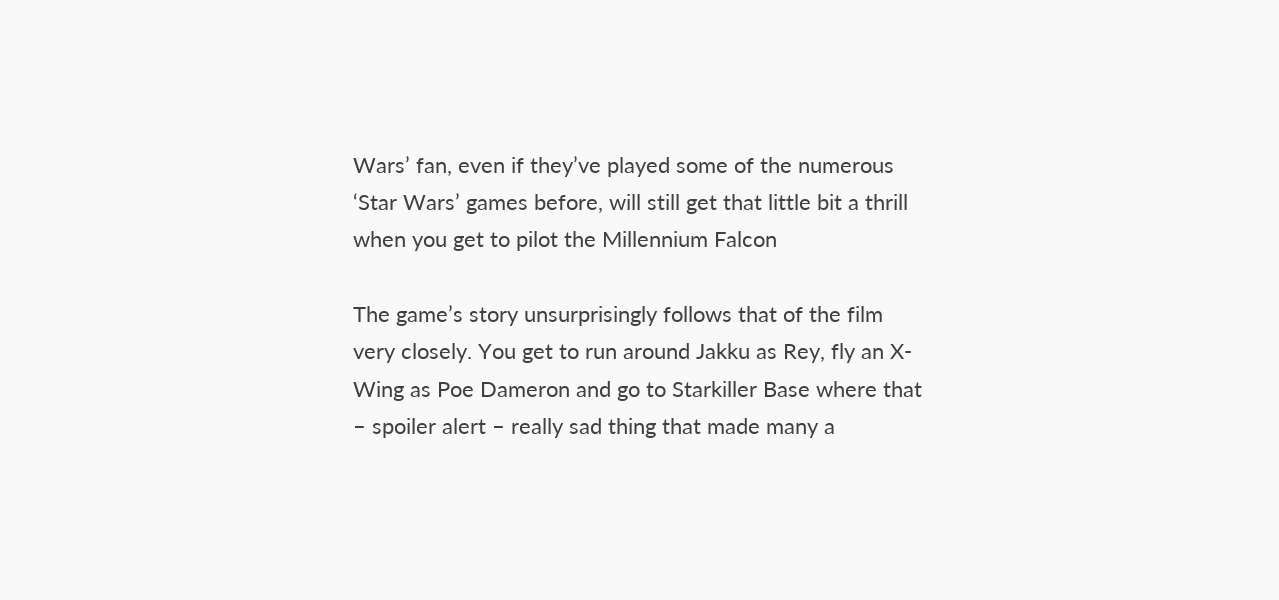Wars’ fan, even if they’ve played some of the numerous ‘Star Wars’ games before, will still get that little bit a thrill when you get to pilot the Millennium Falcon

The game’s story unsurprisingly follows that of the film very closely. You get to run around Jakku as Rey, fly an X-Wing as Poe Dameron and go to Starkiller Base where that – spoiler alert – really sad thing that made many a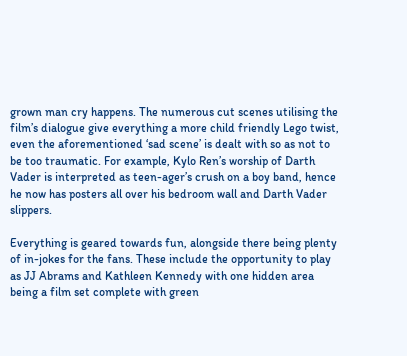grown man cry happens. The numerous cut scenes utilising the film’s dialogue give everything a more child friendly Lego twist, even the aforementioned ‘sad scene’ is dealt with so as not to be too traumatic. For example, Kylo Ren’s worship of Darth Vader is interpreted as teen-ager’s crush on a boy band, hence he now has posters all over his bedroom wall and Darth Vader slippers.

Everything is geared towards fun, alongside there being plenty of in-jokes for the fans. These include the opportunity to play as JJ Abrams and Kathleen Kennedy with one hidden area being a film set complete with green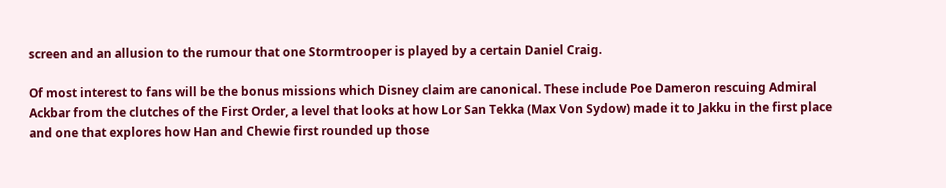screen and an allusion to the rumour that one Stormtrooper is played by a certain Daniel Craig.

Of most interest to fans will be the bonus missions which Disney claim are canonical. These include Poe Dameron rescuing Admiral Ackbar from the clutches of the First Order, a level that looks at how Lor San Tekka (Max Von Sydow) made it to Jakku in the first place and one that explores how Han and Chewie first rounded up those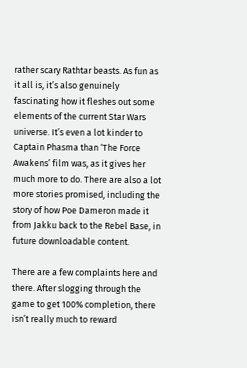rather scary Rathtar beasts. As fun as it all is, it’s also genuinely fascinating how it fleshes out some elements of the current Star Wars universe. It’s even a lot kinder to Captain Phasma than ‘The Force Awakens’ film was, as it gives her much more to do. There are also a lot more stories promised, including the story of how Poe Dameron made it from Jakku back to the Rebel Base, in future downloadable content.

There are a few complaints here and there. After slogging through the game to get 100% completion, there isn’t really much to reward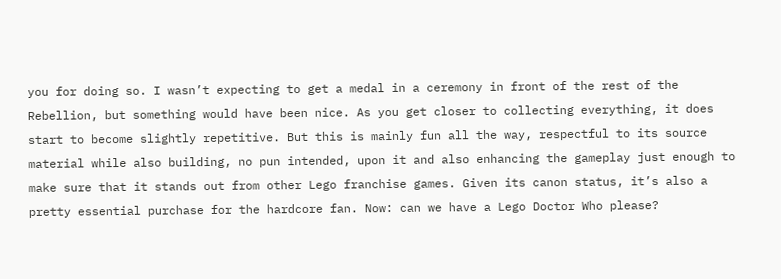you for doing so. I wasn’t expecting to get a medal in a ceremony in front of the rest of the Rebellion, but something would have been nice. As you get closer to collecting everything, it does start to become slightly repetitive. But this is mainly fun all the way, respectful to its source material while also building, no pun intended, upon it and also enhancing the gameplay just enough to make sure that it stands out from other Lego franchise games. Given its canon status, it’s also a pretty essential purchase for the hardcore fan. Now: can we have a Lego Doctor Who please?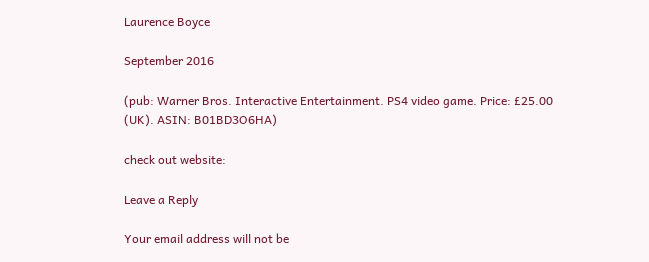Laurence Boyce

September 2016

(pub: Warner Bros. Interactive Entertainment. PS4 video game. Price: £25.00 (UK). ASIN: B01BD3O6HA)

check out website:

Leave a Reply

Your email address will not be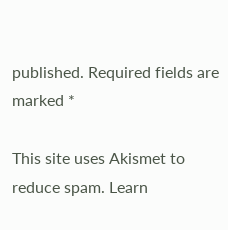published. Required fields are marked *

This site uses Akismet to reduce spam. Learn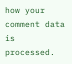how your comment data is processed.